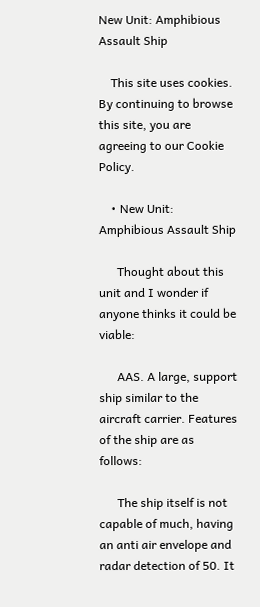New Unit: Amphibious Assault Ship

    This site uses cookies. By continuing to browse this site, you are agreeing to our Cookie Policy.

    • New Unit: Amphibious Assault Ship

      Thought about this unit and I wonder if anyone thinks it could be viable:

      AAS. A large, support ship similar to the aircraft carrier. Features of the ship are as follows:

      The ship itself is not capable of much, having an anti air envelope and radar detection of 50. It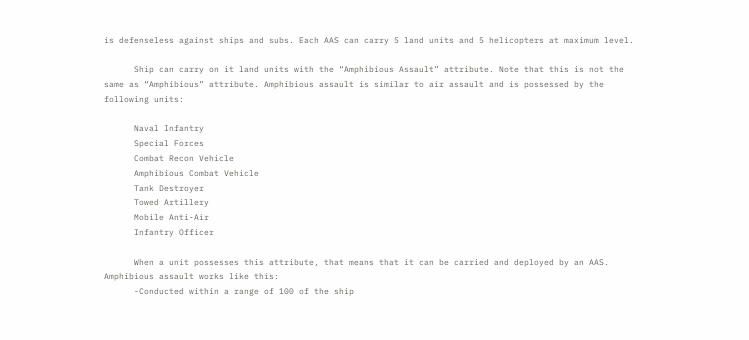is defenseless against ships and subs. Each AAS can carry 5 land units and 5 helicopters at maximum level.

      Ship can carry on it land units with the “Amphibious Assault” attribute. Note that this is not the same as “Amphibious” attribute. Amphibious assault is similar to air assault and is possessed by the following units:

      Naval Infantry
      Special Forces
      Combat Recon Vehicle
      Amphibious Combat Vehicle
      Tank Destroyer
      Towed Artillery
      Mobile Anti-Air
      Infantry Officer

      When a unit possesses this attribute, that means that it can be carried and deployed by an AAS. Amphibious assault works like this:
      -Conducted within a range of 100 of the ship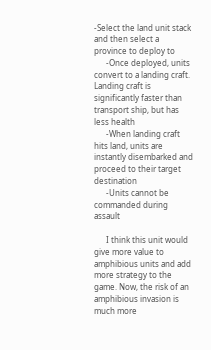-Select the land unit stack and then select a province to deploy to
      -Once deployed, units convert to a landing craft. Landing craft is significantly faster than transport ship, but has less health
      -When landing craft hits land, units are instantly disembarked and proceed to their target destination
      -Units cannot be commanded during assault

      I think this unit would give more value to amphibious units and add more strategy to the game. Now, the risk of an amphibious invasion is much more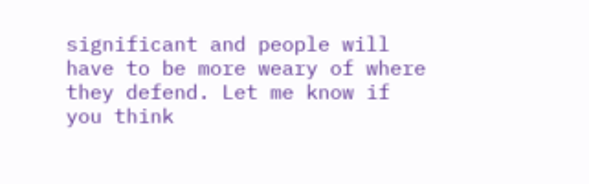significant and people will have to be more weary of where they defend. Let me know if you think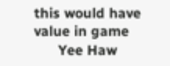this would have value in game
      Yee Haw